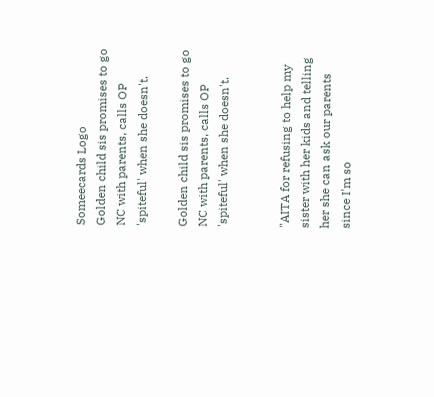Someecards Logo
Golden child sis promises to go NC with parents, calls OP 'spiteful' when she doesn't.

Golden child sis promises to go NC with parents, calls OP 'spiteful' when she doesn't.


"AITA for refusing to help my sister with her kids and telling her she can ask our parents since I'm so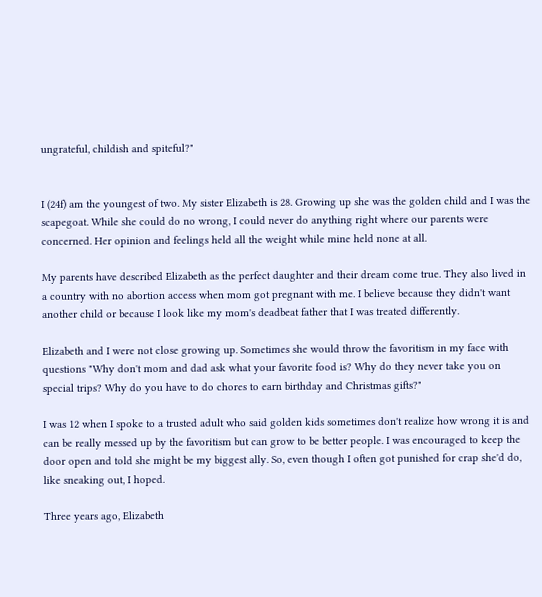ungrateful, childish and spiteful?"


I (24f) am the youngest of two. My sister Elizabeth is 28. Growing up she was the golden child and I was the scapegoat. While she could do no wrong, I could never do anything right where our parents were concerned. Her opinion and feelings held all the weight while mine held none at all.

My parents have described Elizabeth as the perfect daughter and their dream come true. They also lived in a country with no abortion access when mom got pregnant with me. I believe because they didn't want another child or because I look like my mom's deadbeat father that I was treated differently.

Elizabeth and I were not close growing up. Sometimes she would throw the favoritism in my face with questions "Why don't mom and dad ask what your favorite food is? Why do they never take you on special trips? Why do you have to do chores to earn birthday and Christmas gifts?"

I was 12 when I spoke to a trusted adult who said golden kids sometimes don't realize how wrong it is and can be really messed up by the favoritism but can grow to be better people. I was encouraged to keep the door open and told she might be my biggest ally. So, even though I often got punished for crap she'd do, like sneaking out, I hoped.

Three years ago, Elizabeth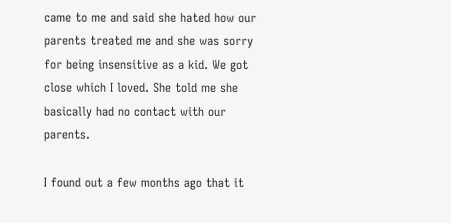came to me and said she hated how our parents treated me and she was sorry for being insensitive as a kid. We got close which I loved. She told me she basically had no contact with our parents.

I found out a few months ago that it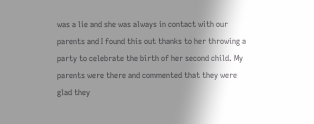was a lie and she was always in contact with our parents and I found this out thanks to her throwing a party to celebrate the birth of her second child. My parents were there and commented that they were glad they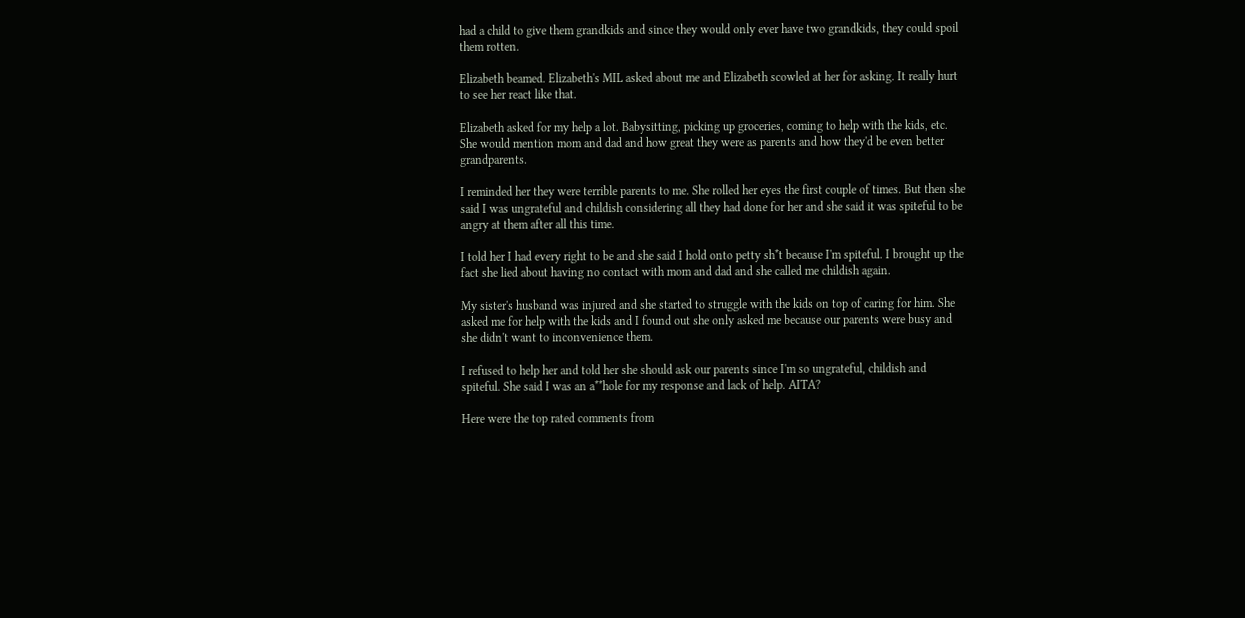had a child to give them grandkids and since they would only ever have two grandkids, they could spoil them rotten.

Elizabeth beamed. Elizabeth's MIL asked about me and Elizabeth scowled at her for asking. It really hurt to see her react like that.

Elizabeth asked for my help a lot. Babysitting, picking up groceries, coming to help with the kids, etc. She would mention mom and dad and how great they were as parents and how they'd be even better grandparents.

I reminded her they were terrible parents to me. She rolled her eyes the first couple of times. But then she said I was ungrateful and childish considering all they had done for her and she said it was spiteful to be angry at them after all this time.

I told her I had every right to be and she said I hold onto petty sh*t because I'm spiteful. I brought up the fact she lied about having no contact with mom and dad and she called me childish again.

My sister's husband was injured and she started to struggle with the kids on top of caring for him. She asked me for help with the kids and I found out she only asked me because our parents were busy and she didn't want to inconvenience them.

I refused to help her and told her she should ask our parents since I'm so ungrateful, childish and spiteful. She said I was an a**hole for my response and lack of help. AITA?

Here were the top rated comments from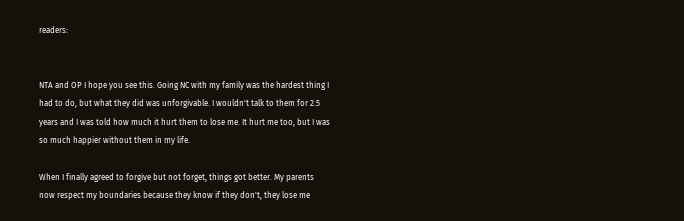readers:


NTA and OP I hope you see this. Going NC with my family was the hardest thing I had to do, but what they did was unforgivable. I wouldn't talk to them for 2.5 years and I was told how much it hurt them to lose me. It hurt me too, but I was so much happier without them in my life.

When I finally agreed to forgive but not forget, things got better. My parents now respect my boundaries because they know if they don't, they lose me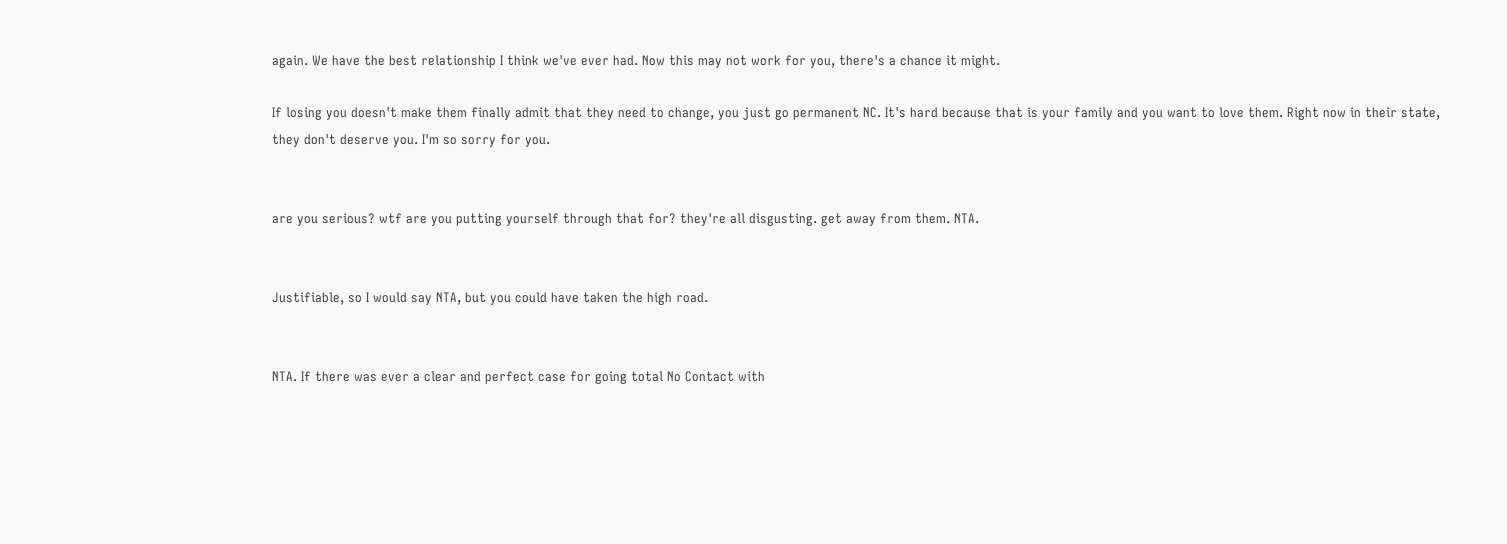again. We have the best relationship I think we've ever had. Now this may not work for you, there's a chance it might.

If losing you doesn't make them finally admit that they need to change, you just go permanent NC. It's hard because that is your family and you want to love them. Right now in their state, they don't deserve you. I'm so sorry for you.


are you serious? wtf are you putting yourself through that for? they're all disgusting. get away from them. NTA.


Justifiable, so I would say NTA, but you could have taken the high road.


NTA. If there was ever a clear and perfect case for going total No Contact with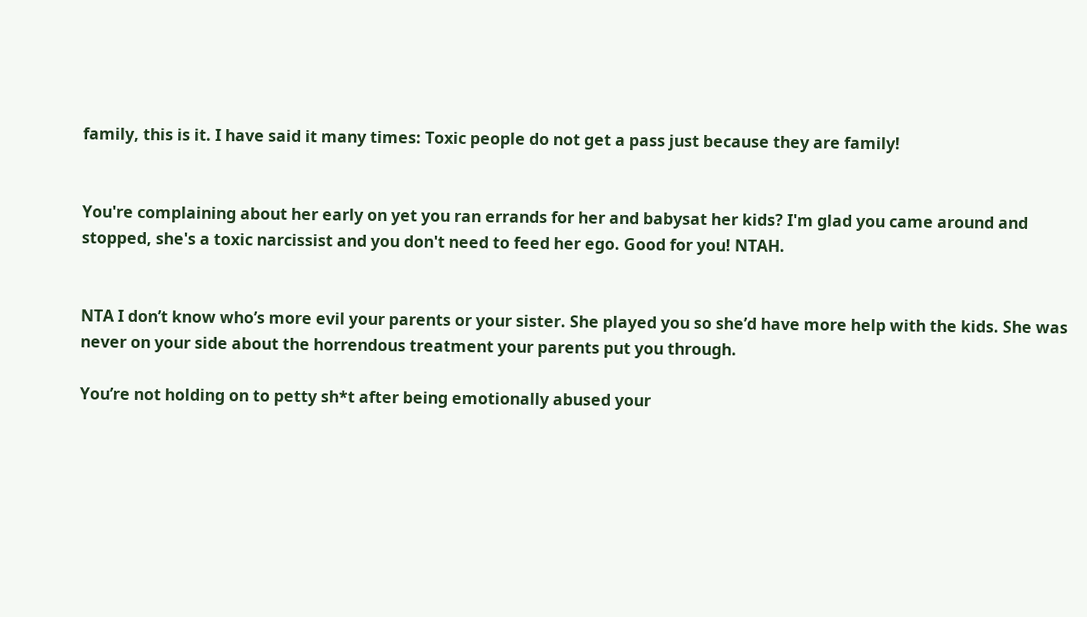family, this is it. I have said it many times: Toxic people do not get a pass just because they are family!


You're complaining about her early on yet you ran errands for her and babysat her kids? I'm glad you came around and stopped, she's a toxic narcissist and you don't need to feed her ego. Good for you! NTAH.


NTA I don’t know who’s more evil your parents or your sister. She played you so she’d have more help with the kids. She was never on your side about the horrendous treatment your parents put you through.

You’re not holding on to petty sh*t after being emotionally abused your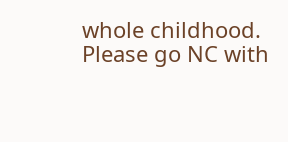whole childhood. Please go NC with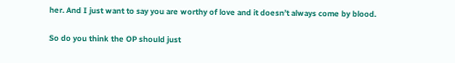her. And I just want to say you are worthy of love and it doesn’t always come by blood.

So do you think the OP should just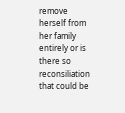remove herself from her family entirely or is there so reconsiliation that could be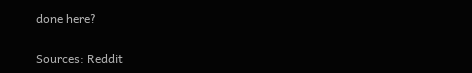done here?

Sources: Reddit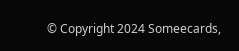© Copyright 2024 Someecards,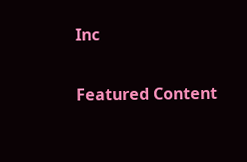Inc

Featured Content